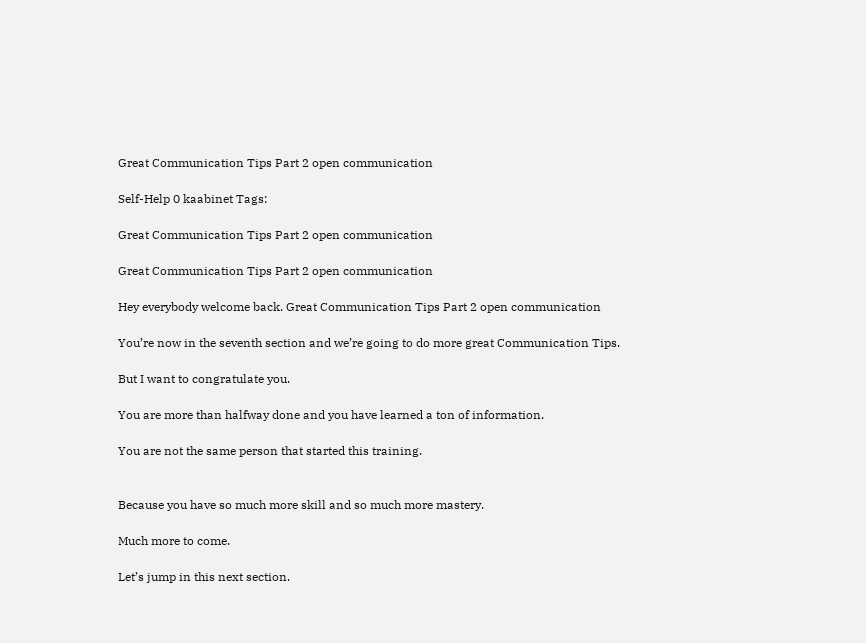Great Communication Tips Part 2 open communication

Self-Help 0 kaabinet Tags:

Great Communication Tips Part 2 open communication

Great Communication Tips Part 2 open communication

Hey everybody welcome back. Great Communication Tips Part 2 open communication

You’re now in the seventh section and we’re going to do more great Communication Tips.

But I want to congratulate you.

You are more than halfway done and you have learned a ton of information.

You are not the same person that started this training.


Because you have so much more skill and so much more mastery.

Much more to come.

Let’s jump in this next section.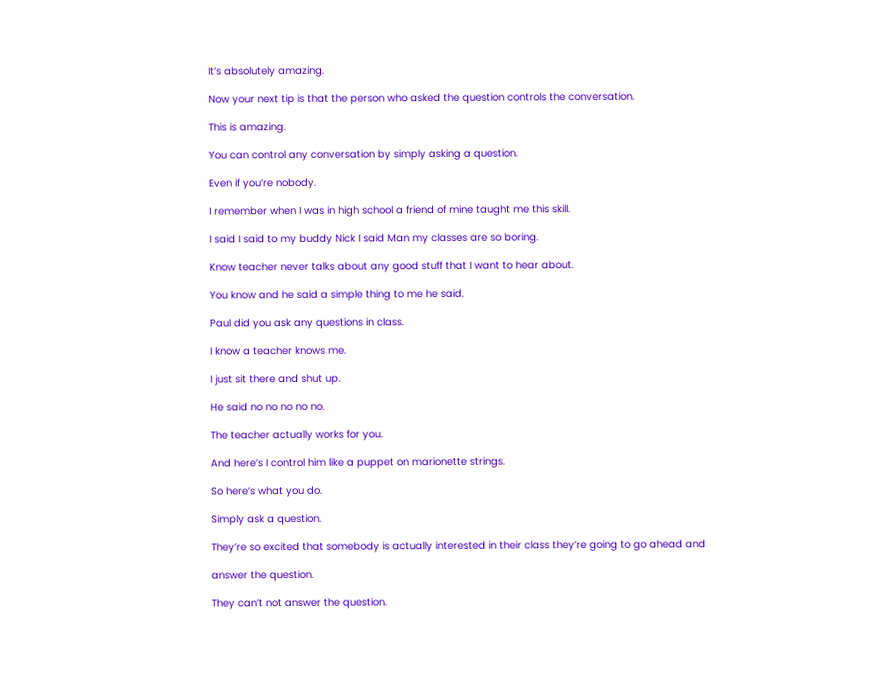It’s absolutely amazing.

Now your next tip is that the person who asked the question controls the conversation.

This is amazing.

You can control any conversation by simply asking a question.

Even if you’re nobody.

I remember when I was in high school a friend of mine taught me this skill.

I said I said to my buddy Nick I said Man my classes are so boring.

Know teacher never talks about any good stuff that I want to hear about.

You know and he said a simple thing to me he said.

Paul did you ask any questions in class.

I know a teacher knows me.

I just sit there and shut up.

He said no no no no no.

The teacher actually works for you.

And here’s I control him like a puppet on marionette strings.

So here’s what you do.

Simply ask a question.

They’re so excited that somebody is actually interested in their class they’re going to go ahead and

answer the question.

They can’t not answer the question.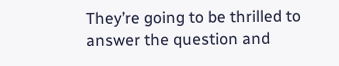They’re going to be thrilled to answer the question and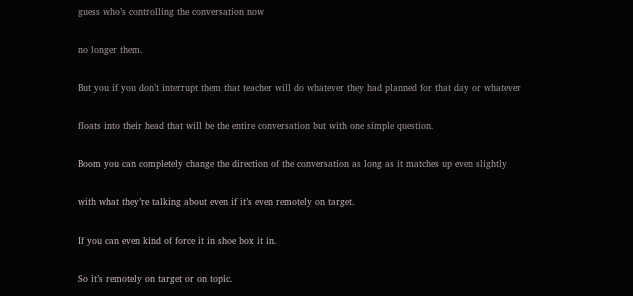guess who’s controlling the conversation now

no longer them.

But you if you don’t interrupt them that teacher will do whatever they had planned for that day or whatever

floats into their head that will be the entire conversation but with one simple question.

Boom you can completely change the direction of the conversation as long as it matches up even slightly

with what they’re talking about even if it’s even remotely on target.

If you can even kind of force it in shoe box it in.

So it’s remotely on target or on topic.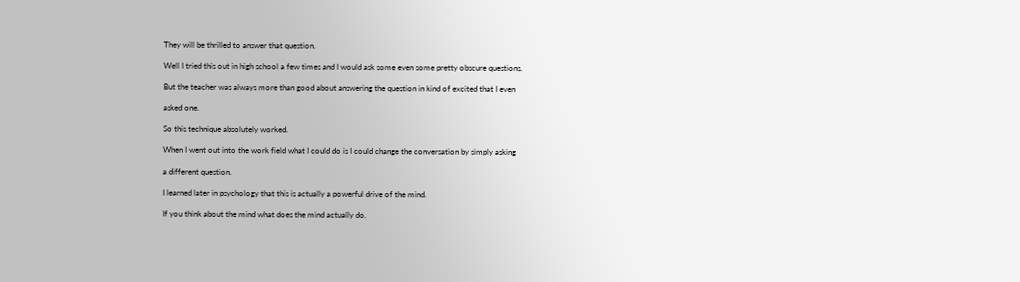They will be thrilled to answer that question.

Well I tried this out in high school a few times and I would ask some even some pretty obscure questions.

But the teacher was always more than good about answering the question in kind of excited that I even

asked one.

So this technique absolutely worked.

When I went out into the work field what I could do is I could change the conversation by simply asking

a different question.

I learned later in psychology that this is actually a powerful drive of the mind.

If you think about the mind what does the mind actually do.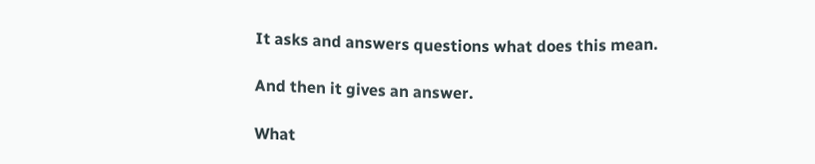It asks and answers questions what does this mean.

And then it gives an answer.

What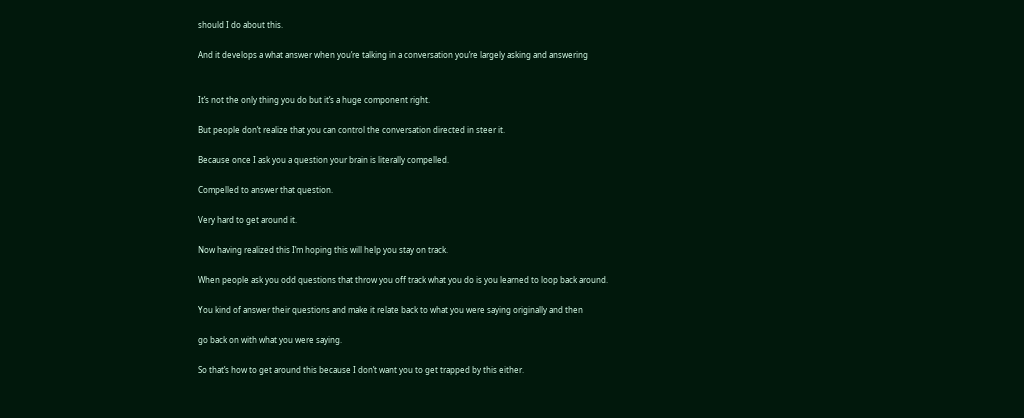should I do about this.

And it develops a what answer when you’re talking in a conversation you’re largely asking and answering


It’s not the only thing you do but it’s a huge component right.

But people don’t realize that you can control the conversation directed in steer it.

Because once I ask you a question your brain is literally compelled.

Compelled to answer that question.

Very hard to get around it.

Now having realized this I’m hoping this will help you stay on track.

When people ask you odd questions that throw you off track what you do is you learned to loop back around.

You kind of answer their questions and make it relate back to what you were saying originally and then

go back on with what you were saying.

So that’s how to get around this because I don’t want you to get trapped by this either.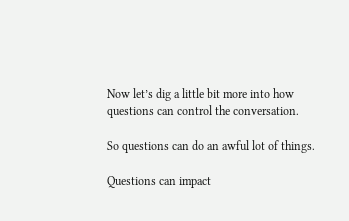Now let’s dig a little bit more into how questions can control the conversation.

So questions can do an awful lot of things.

Questions can impact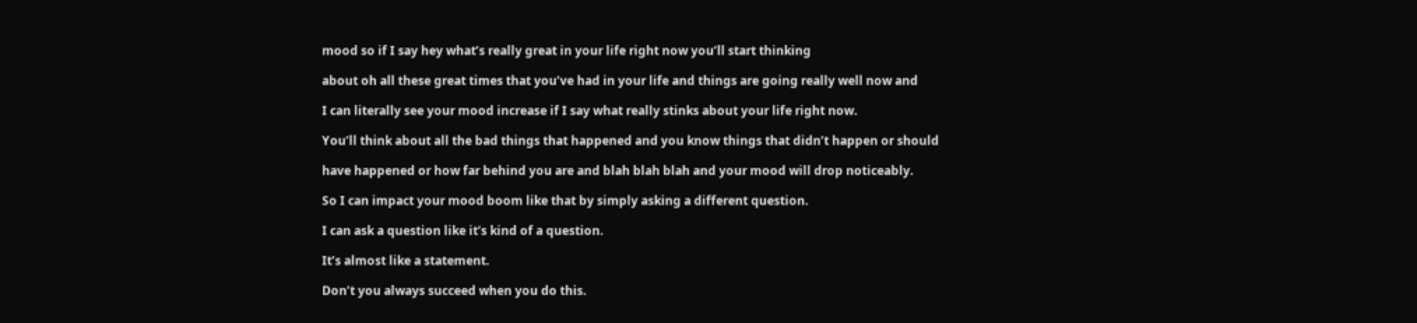mood so if I say hey what’s really great in your life right now you’ll start thinking

about oh all these great times that you’ve had in your life and things are going really well now and

I can literally see your mood increase if I say what really stinks about your life right now.

You’ll think about all the bad things that happened and you know things that didn’t happen or should

have happened or how far behind you are and blah blah blah and your mood will drop noticeably.

So I can impact your mood boom like that by simply asking a different question.

I can ask a question like it’s kind of a question.

It’s almost like a statement.

Don’t you always succeed when you do this.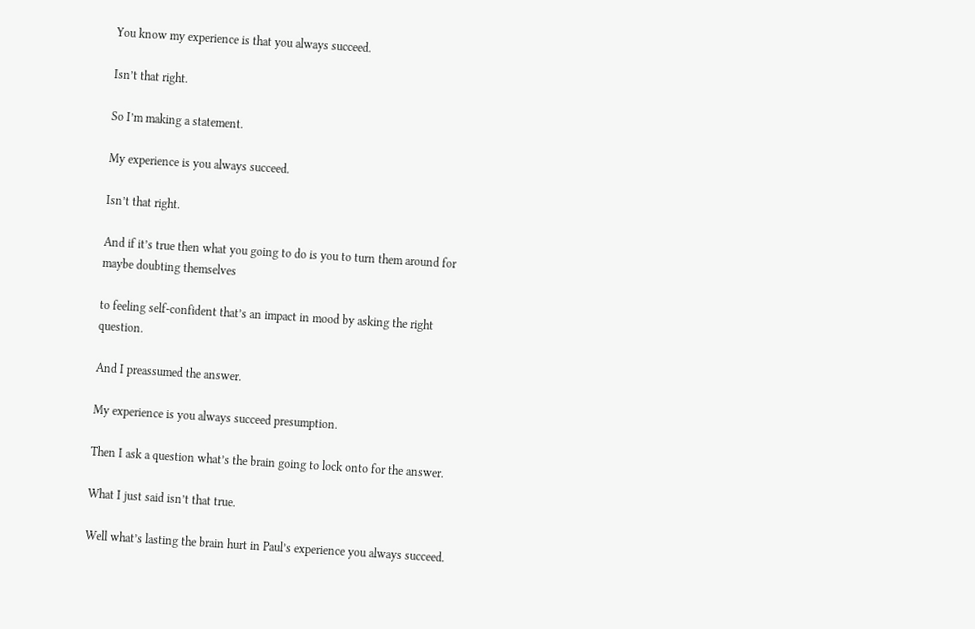You know my experience is that you always succeed.

Isn’t that right.

So I’m making a statement.

My experience is you always succeed.

Isn’t that right.

And if it’s true then what you going to do is you to turn them around for maybe doubting themselves

to feeling self-confident that’s an impact in mood by asking the right question.

And I preassumed the answer.

My experience is you always succeed presumption.

Then I ask a question what’s the brain going to lock onto for the answer.

What I just said isn’t that true.

Well what’s lasting the brain hurt in Paul’s experience you always succeed.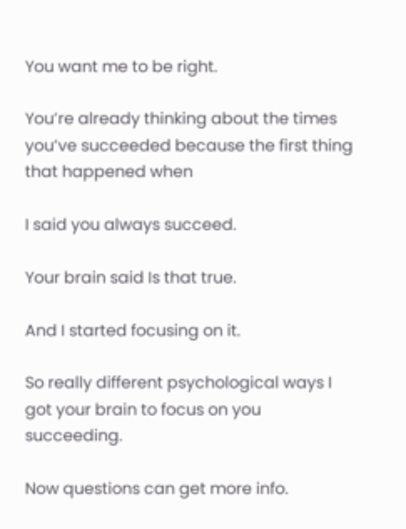You want me to be right.

You’re already thinking about the times you’ve succeeded because the first thing that happened when

I said you always succeed.

Your brain said Is that true.

And I started focusing on it.

So really different psychological ways I got your brain to focus on you succeeding.

Now questions can get more info.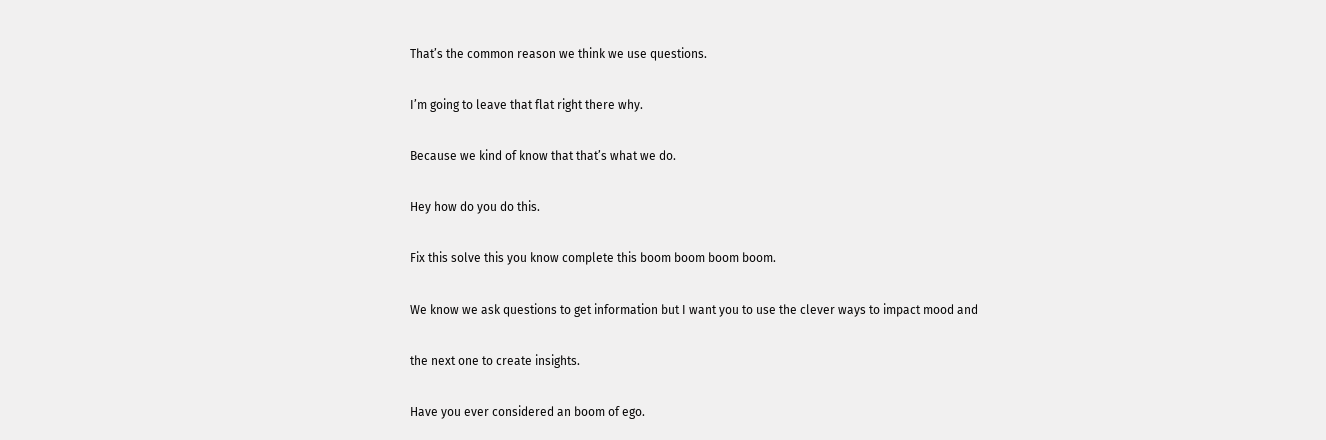That’s the common reason we think we use questions.

I’m going to leave that flat right there why.

Because we kind of know that that’s what we do.

Hey how do you do this.

Fix this solve this you know complete this boom boom boom boom.

We know we ask questions to get information but I want you to use the clever ways to impact mood and

the next one to create insights.

Have you ever considered an boom of ego.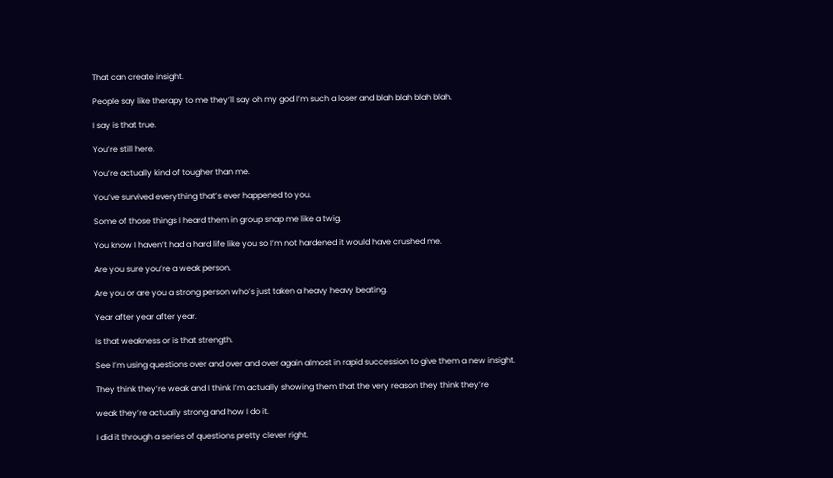That can create insight.

People say like therapy to me they’ll say oh my god I’m such a loser and blah blah blah blah.

I say is that true.

You’re still here.

You’re actually kind of tougher than me.

You’ve survived everything that’s ever happened to you.

Some of those things I heard them in group snap me like a twig.

You know I haven’t had a hard life like you so I’m not hardened it would have crushed me.

Are you sure you’re a weak person.

Are you or are you a strong person who’s just taken a heavy heavy beating.

Year after year after year.

Is that weakness or is that strength.

See I’m using questions over and over and over again almost in rapid succession to give them a new insight.

They think they’re weak and I think I’m actually showing them that the very reason they think they’re

weak they’re actually strong and how I do it.

I did it through a series of questions pretty clever right.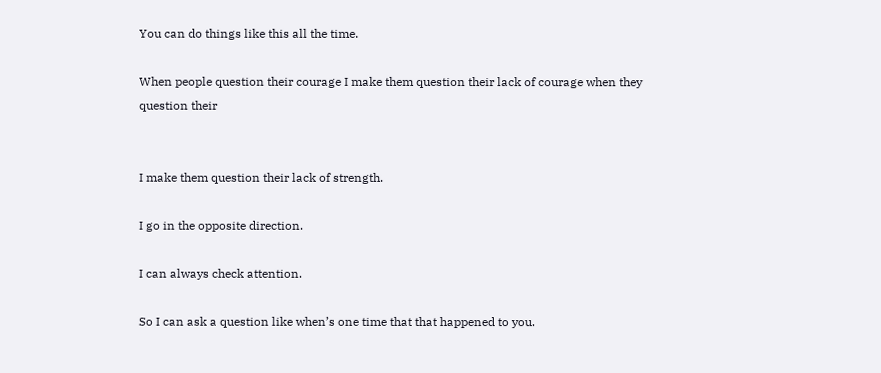You can do things like this all the time.

When people question their courage I make them question their lack of courage when they question their


I make them question their lack of strength.

I go in the opposite direction.

I can always check attention.

So I can ask a question like when’s one time that that happened to you.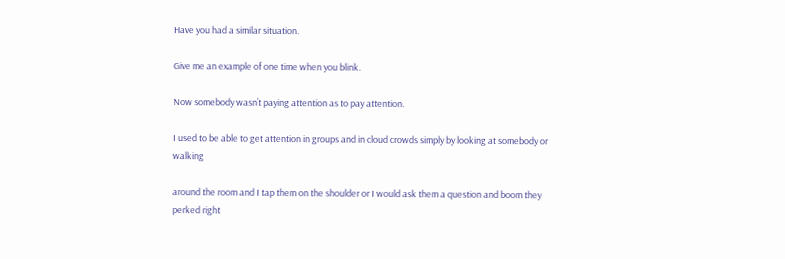Have you had a similar situation.

Give me an example of one time when you blink.

Now somebody wasn’t paying attention as to pay attention.

I used to be able to get attention in groups and in cloud crowds simply by looking at somebody or walking

around the room and I tap them on the shoulder or I would ask them a question and boom they perked right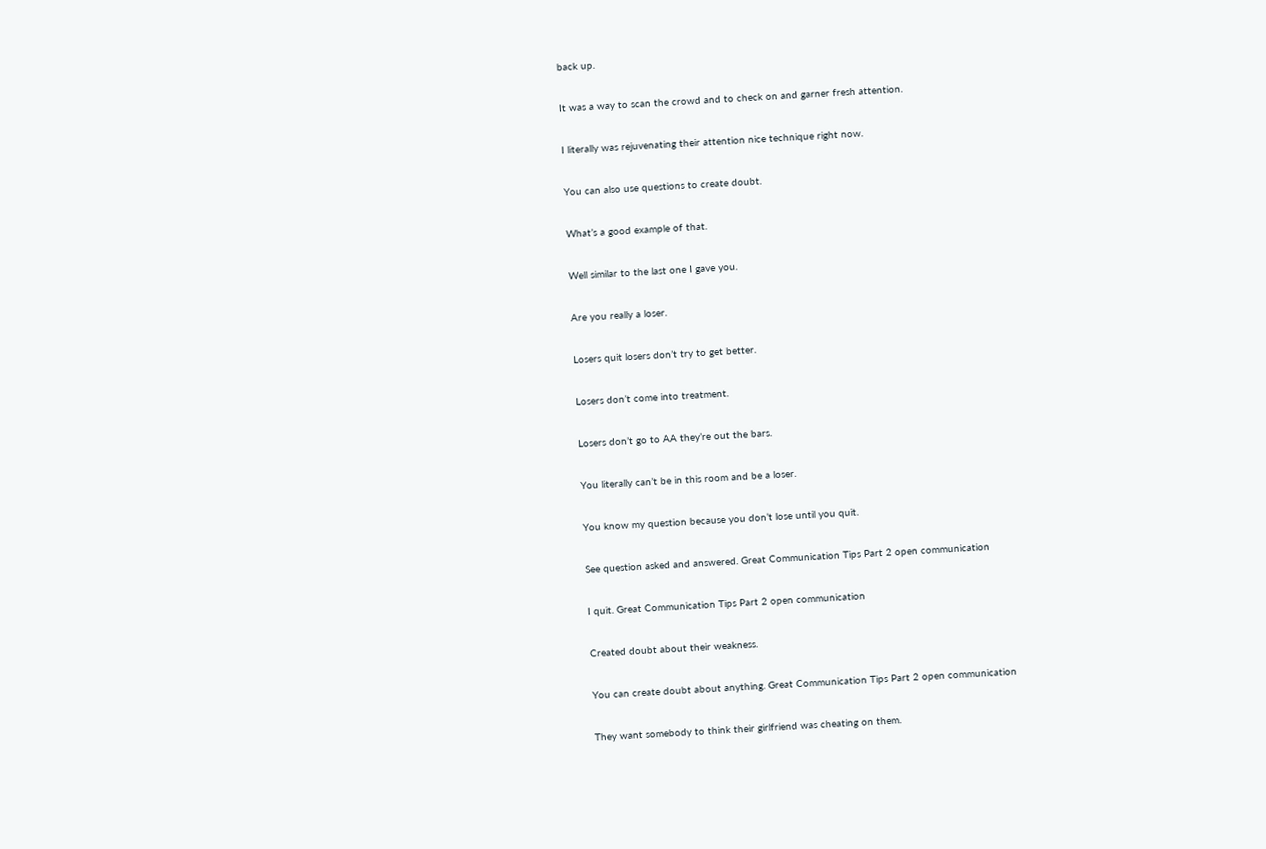back up.

It was a way to scan the crowd and to check on and garner fresh attention.

I literally was rejuvenating their attention nice technique right now.

You can also use questions to create doubt.

What’s a good example of that.

Well similar to the last one I gave you.

Are you really a loser.

Losers quit losers don’t try to get better.

Losers don’t come into treatment.

Losers don’t go to AA they’re out the bars.

You literally can’t be in this room and be a loser.

You know my question because you don’t lose until you quit.

See question asked and answered. Great Communication Tips Part 2 open communication

I quit. Great Communication Tips Part 2 open communication

Created doubt about their weakness.

You can create doubt about anything. Great Communication Tips Part 2 open communication

They want somebody to think their girlfriend was cheating on them.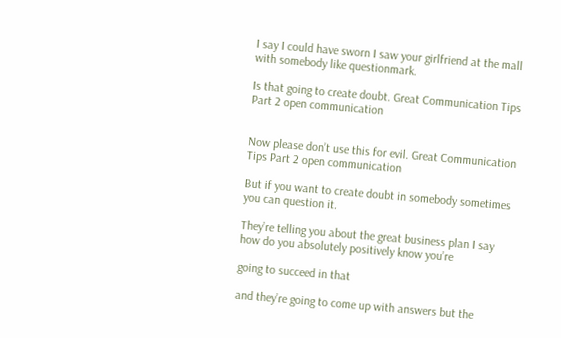I say I could have sworn I saw your girlfriend at the mall with somebody like questionmark.

Is that going to create doubt. Great Communication Tips Part 2 open communication


Now please don’t use this for evil. Great Communication Tips Part 2 open communication

But if you want to create doubt in somebody sometimes you can question it.

They’re telling you about the great business plan I say how do you absolutely positively know you’re

going to succeed in that

and they’re going to come up with answers but the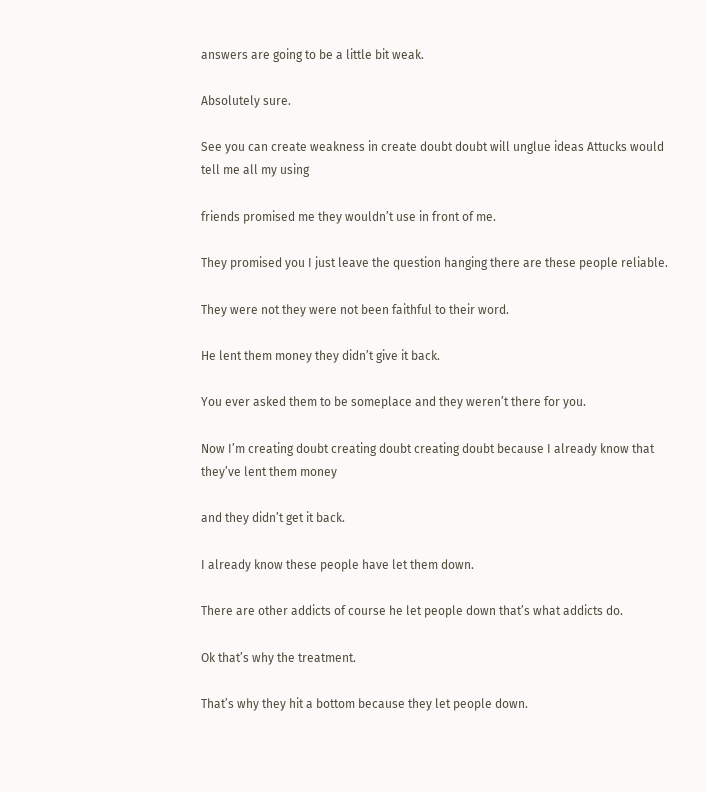answers are going to be a little bit weak.

Absolutely sure.

See you can create weakness in create doubt doubt will unglue ideas Attucks would tell me all my using

friends promised me they wouldn’t use in front of me.

They promised you I just leave the question hanging there are these people reliable.

They were not they were not been faithful to their word.

He lent them money they didn’t give it back.

You ever asked them to be someplace and they weren’t there for you.

Now I’m creating doubt creating doubt creating doubt because I already know that they’ve lent them money

and they didn’t get it back.

I already know these people have let them down.

There are other addicts of course he let people down that’s what addicts do.

Ok that’s why the treatment.

That’s why they hit a bottom because they let people down.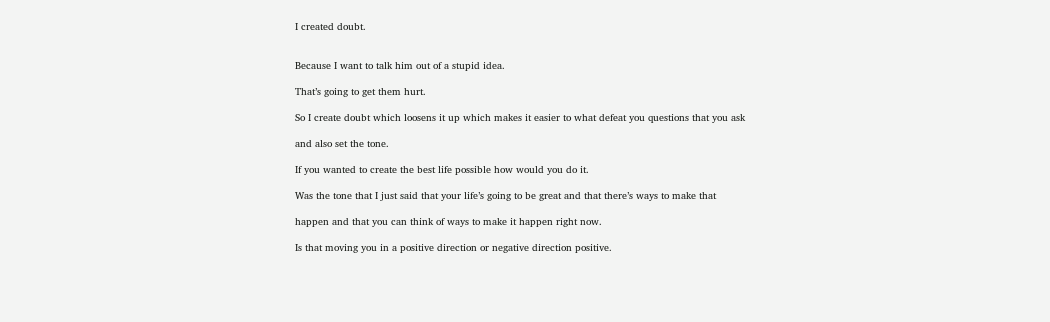I created doubt.


Because I want to talk him out of a stupid idea.

That’s going to get them hurt.

So I create doubt which loosens it up which makes it easier to what defeat you questions that you ask

and also set the tone.

If you wanted to create the best life possible how would you do it.

Was the tone that I just said that your life’s going to be great and that there’s ways to make that

happen and that you can think of ways to make it happen right now.

Is that moving you in a positive direction or negative direction positive.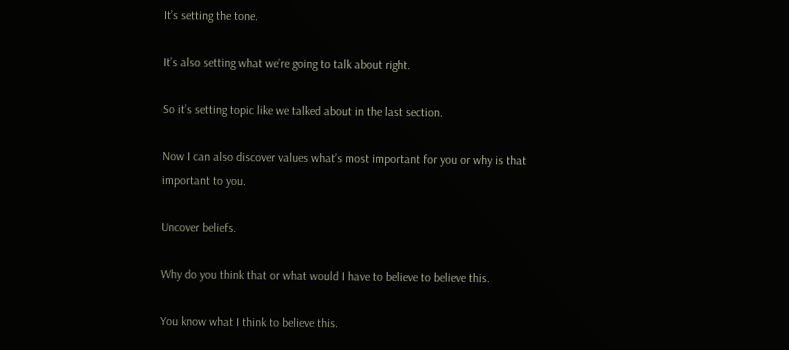It’s setting the tone.

It’s also setting what we’re going to talk about right.

So it’s setting topic like we talked about in the last section.

Now I can also discover values what’s most important for you or why is that important to you.

Uncover beliefs.

Why do you think that or what would I have to believe to believe this.

You know what I think to believe this.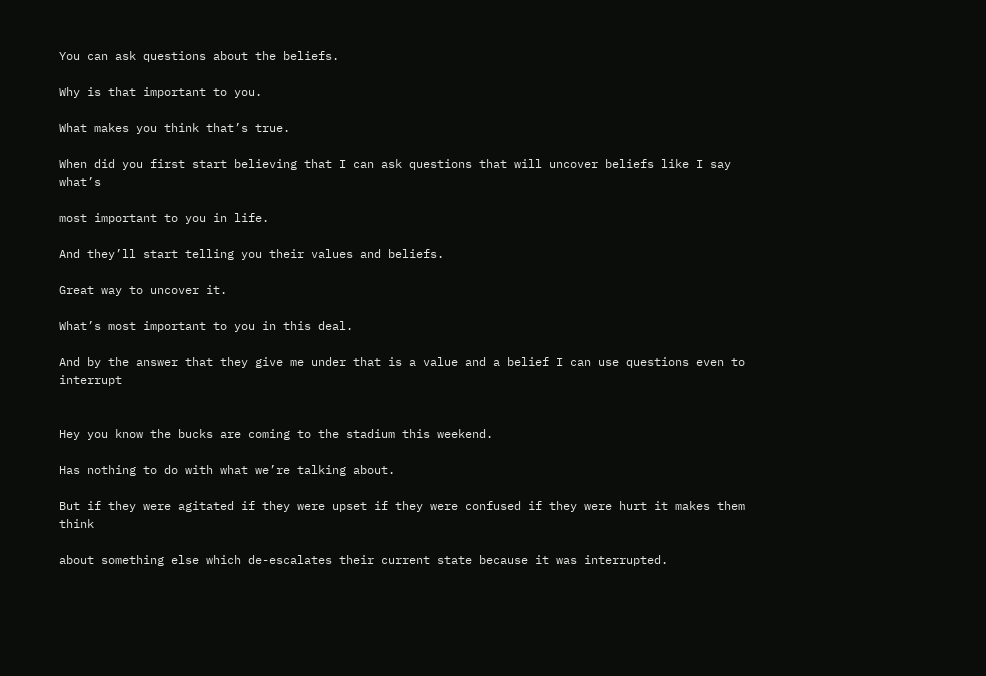You can ask questions about the beliefs.

Why is that important to you.

What makes you think that’s true.

When did you first start believing that I can ask questions that will uncover beliefs like I say what’s

most important to you in life.

And they’ll start telling you their values and beliefs.

Great way to uncover it.

What’s most important to you in this deal.

And by the answer that they give me under that is a value and a belief I can use questions even to interrupt


Hey you know the bucks are coming to the stadium this weekend.

Has nothing to do with what we’re talking about.

But if they were agitated if they were upset if they were confused if they were hurt it makes them think

about something else which de-escalates their current state because it was interrupted.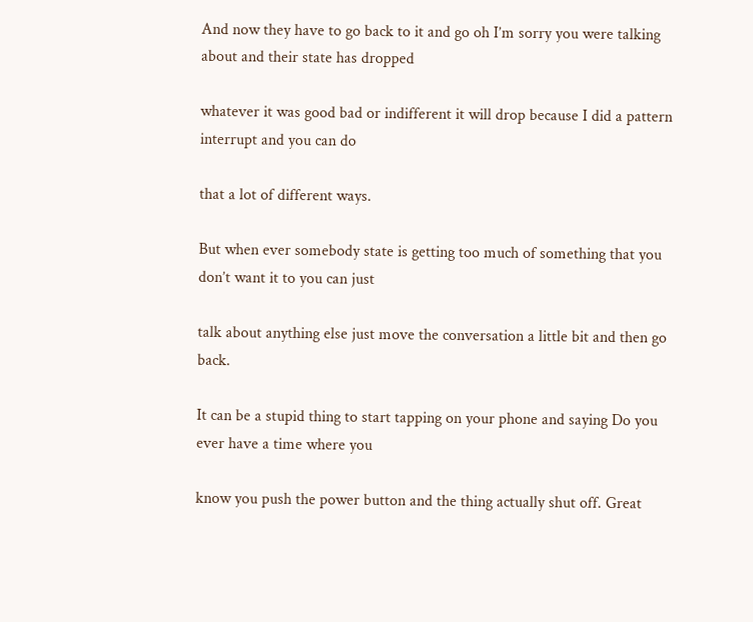And now they have to go back to it and go oh I’m sorry you were talking about and their state has dropped

whatever it was good bad or indifferent it will drop because I did a pattern interrupt and you can do

that a lot of different ways.

But when ever somebody state is getting too much of something that you don’t want it to you can just

talk about anything else just move the conversation a little bit and then go back.

It can be a stupid thing to start tapping on your phone and saying Do you ever have a time where you

know you push the power button and the thing actually shut off. Great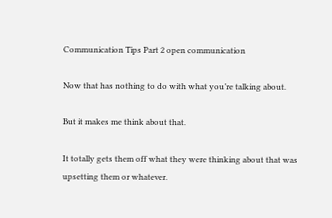Communication Tips Part 2 open communication

Now that has nothing to do with what you’re talking about.

But it makes me think about that.

It totally gets them off what they were thinking about that was upsetting them or whatever.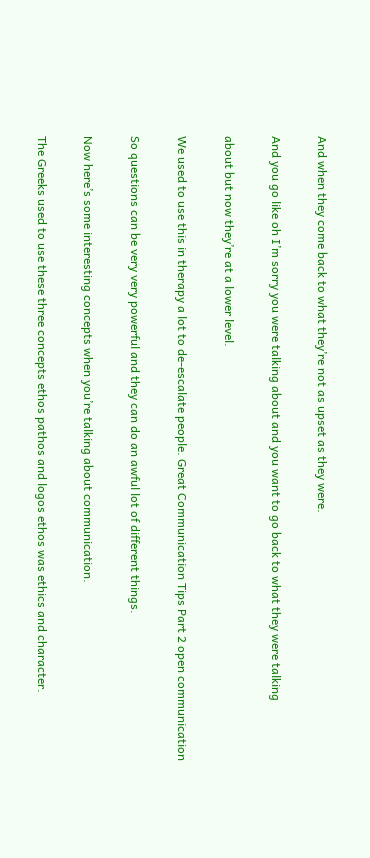And when they come back to what they’re not as upset as they were.

And you go like oh I’m sorry you were talking about and you want to go back to what they were talking

about but now they’re at a lower level.

We used to use this in therapy a lot to de-escalate people. Great Communication Tips Part 2 open communication

So questions can be very very powerful and they can do an awful lot of different things.

Now here’s some interesting concepts when you’re talking about communication.

The Greeks used to use these three concepts ethos pathos and logos ethos was ethics and character.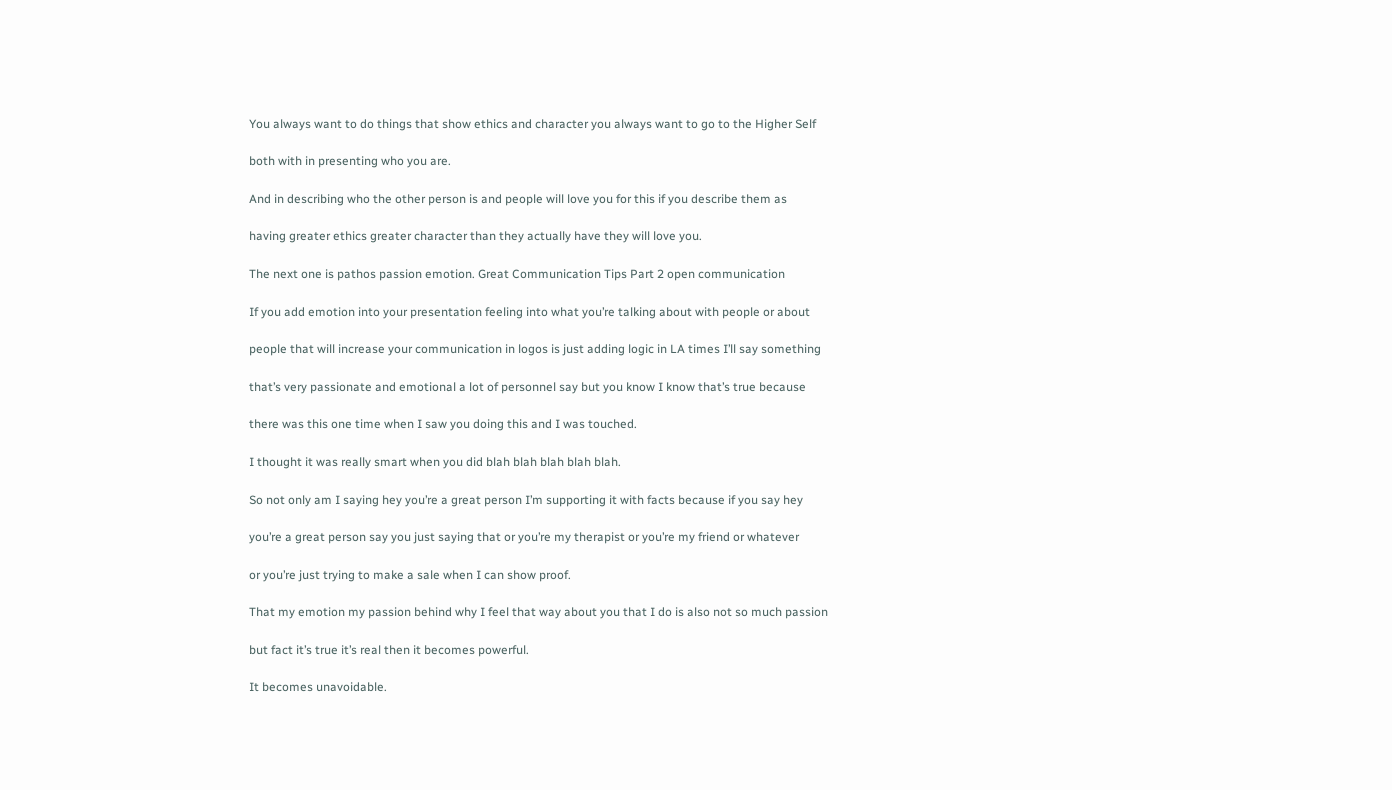You always want to do things that show ethics and character you always want to go to the Higher Self

both with in presenting who you are.

And in describing who the other person is and people will love you for this if you describe them as

having greater ethics greater character than they actually have they will love you.

The next one is pathos passion emotion. Great Communication Tips Part 2 open communication

If you add emotion into your presentation feeling into what you’re talking about with people or about

people that will increase your communication in logos is just adding logic in LA times I’ll say something

that’s very passionate and emotional a lot of personnel say but you know I know that’s true because

there was this one time when I saw you doing this and I was touched.

I thought it was really smart when you did blah blah blah blah blah.

So not only am I saying hey you’re a great person I’m supporting it with facts because if you say hey

you’re a great person say you just saying that or you’re my therapist or you’re my friend or whatever

or you’re just trying to make a sale when I can show proof.

That my emotion my passion behind why I feel that way about you that I do is also not so much passion

but fact it’s true it’s real then it becomes powerful.

It becomes unavoidable.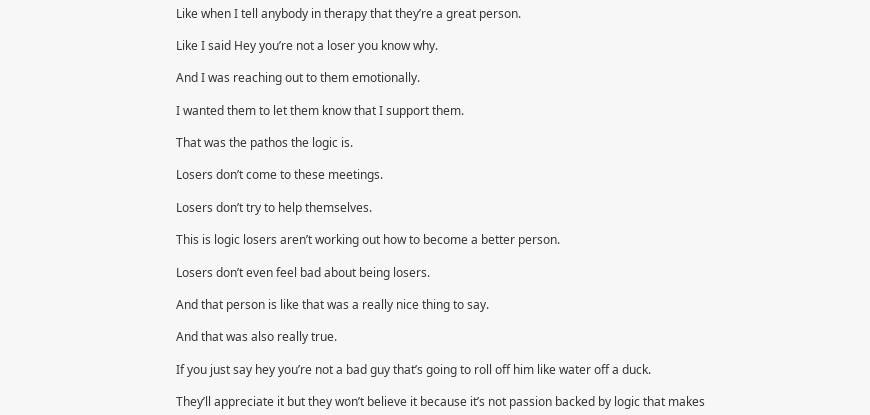Like when I tell anybody in therapy that they’re a great person.

Like I said Hey you’re not a loser you know why.

And I was reaching out to them emotionally.

I wanted them to let them know that I support them.

That was the pathos the logic is.

Losers don’t come to these meetings.

Losers don’t try to help themselves.

This is logic losers aren’t working out how to become a better person.

Losers don’t even feel bad about being losers.

And that person is like that was a really nice thing to say.

And that was also really true.

If you just say hey you’re not a bad guy that’s going to roll off him like water off a duck.

They’ll appreciate it but they won’t believe it because it’s not passion backed by logic that makes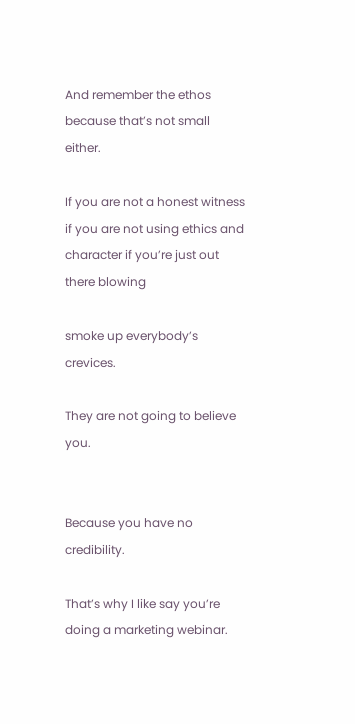And remember the ethos because that’s not small either.

If you are not a honest witness if you are not using ethics and character if you’re just out there blowing

smoke up everybody’s crevices.

They are not going to believe you.


Because you have no credibility.

That’s why I like say you’re doing a marketing webinar.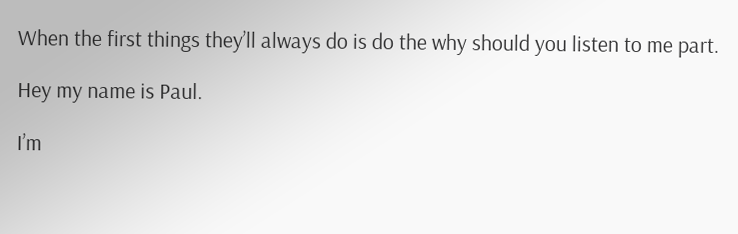When the first things they’ll always do is do the why should you listen to me part.

Hey my name is Paul.

I’m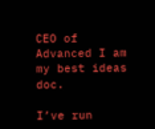CEO of Advanced I am my best ideas doc.

I’ve run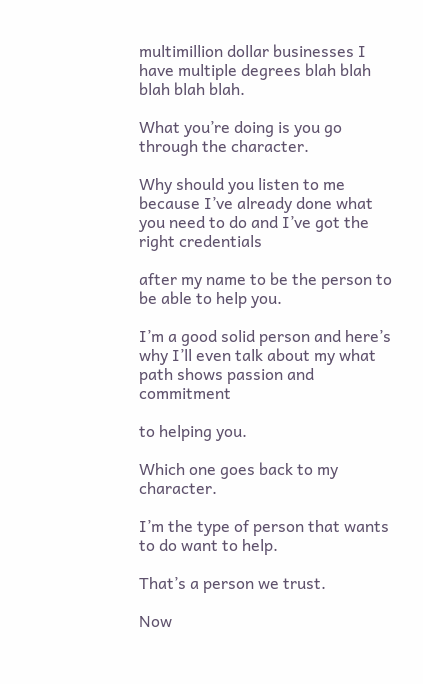multimillion dollar businesses I have multiple degrees blah blah blah blah blah.

What you’re doing is you go through the character.

Why should you listen to me because I’ve already done what you need to do and I’ve got the right credentials

after my name to be the person to be able to help you.

I’m a good solid person and here’s why I’ll even talk about my what path shows passion and commitment

to helping you.

Which one goes back to my character.

I’m the type of person that wants to do want to help.

That’s a person we trust.

Now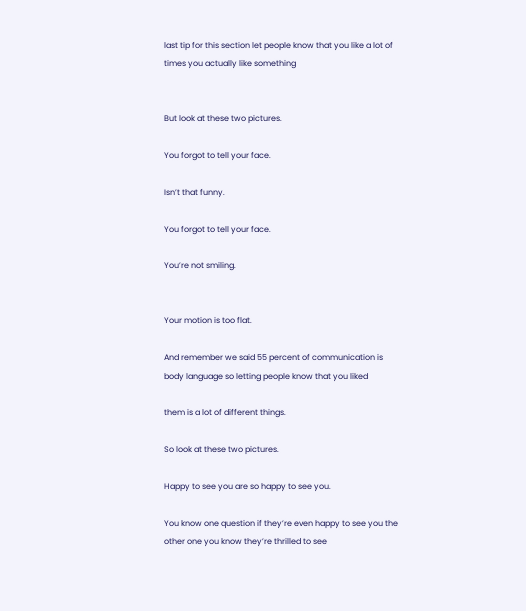last tip for this section let people know that you like a lot of times you actually like something


But look at these two pictures.

You forgot to tell your face.

Isn’t that funny.

You forgot to tell your face.

You’re not smiling.


Your motion is too flat.

And remember we said 55 percent of communication is body language so letting people know that you liked

them is a lot of different things.

So look at these two pictures.

Happy to see you are so happy to see you.

You know one question if they’re even happy to see you the other one you know they’re thrilled to see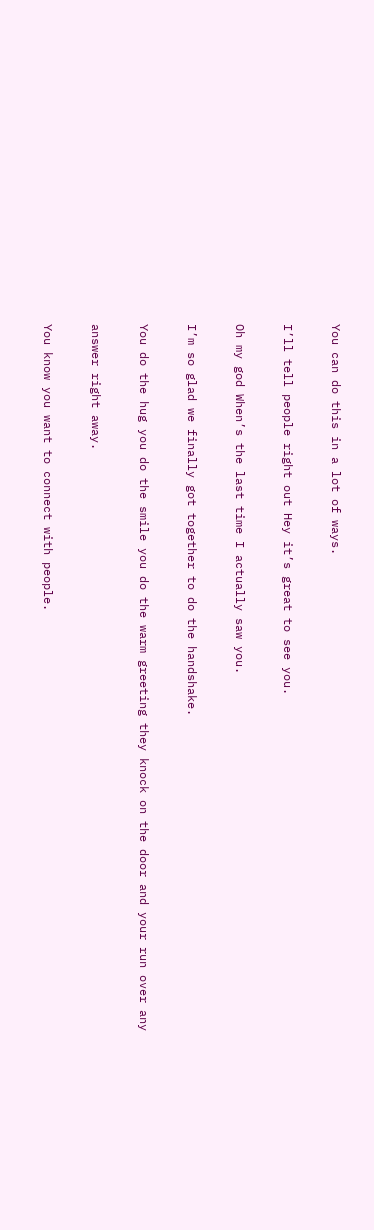You can do this in a lot of ways.

I’ll tell people right out Hey it’s great to see you.

Oh my god When’s the last time I actually saw you.

I’m so glad we finally got together to do the handshake.

You do the hug you do the smile you do the warm greeting they knock on the door and your run over any

answer right away.

You know you want to connect with people.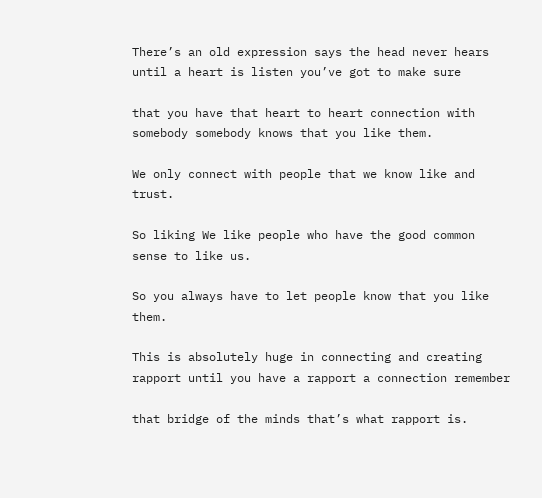There’s an old expression says the head never hears until a heart is listen you’ve got to make sure

that you have that heart to heart connection with somebody somebody knows that you like them.

We only connect with people that we know like and trust.

So liking We like people who have the good common sense to like us.

So you always have to let people know that you like them.

This is absolutely huge in connecting and creating rapport until you have a rapport a connection remember

that bridge of the minds that’s what rapport is.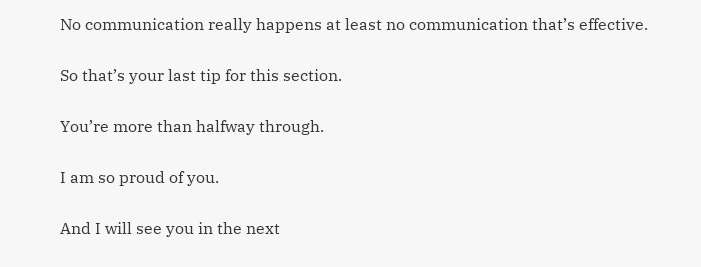No communication really happens at least no communication that’s effective.

So that’s your last tip for this section.

You’re more than halfway through.

I am so proud of you.

And I will see you in the next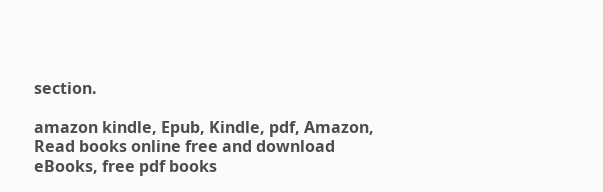section.

amazon kindle, Epub, Kindle, pdf, Amazon, Read books online free and download eBooks, free pdf books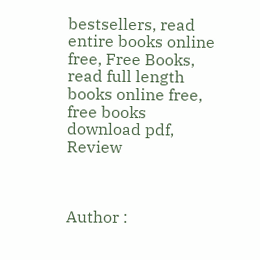bestsellers, read entire books online free, Free Books, read full length books online free, free books download pdf, Review



Author :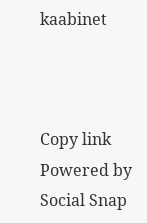kaabinet



Copy link
Powered by Social Snap